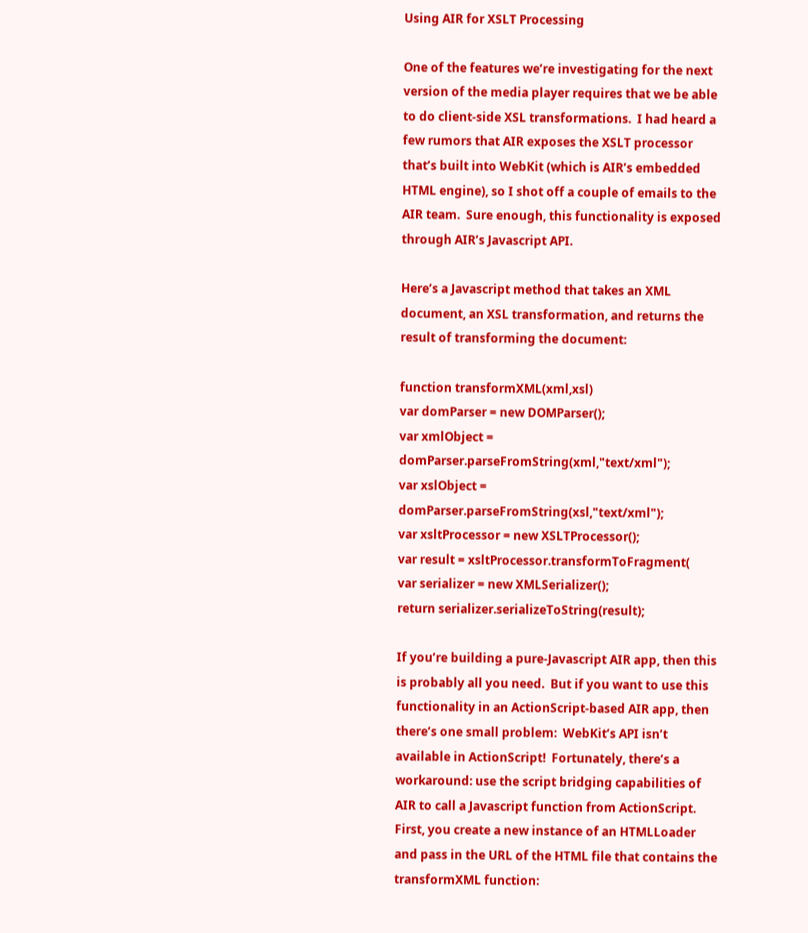Using AIR for XSLT Processing

One of the features we’re investigating for the next version of the media player requires that we be able to do client-side XSL transformations.  I had heard a few rumors that AIR exposes the XSLT processor that’s built into WebKit (which is AIR’s embedded HTML engine), so I shot off a couple of emails to the AIR team.  Sure enough, this functionality is exposed through AIR’s Javascript API.

Here’s a Javascript method that takes an XML document, an XSL transformation, and returns the result of transforming the document:

function transformXML(xml,xsl)
var domParser = new DOMParser();
var xmlObject = domParser.parseFromString(xml,"text/xml");
var xslObject = domParser.parseFromString(xsl,"text/xml");
var xsltProcessor = new XSLTProcessor();
var result = xsltProcessor.transformToFragment(
var serializer = new XMLSerializer();
return serializer.serializeToString(result);

If you’re building a pure-Javascript AIR app, then this is probably all you need.  But if you want to use this functionality in an ActionScript-based AIR app, then there’s one small problem:  WebKit’s API isn’t available in ActionScript!  Fortunately, there’s a workaround: use the script bridging capabilities of AIR to call a Javascript function from ActionScript. First, you create a new instance of an HTMLLoader and pass in the URL of the HTML file that contains the transformXML function: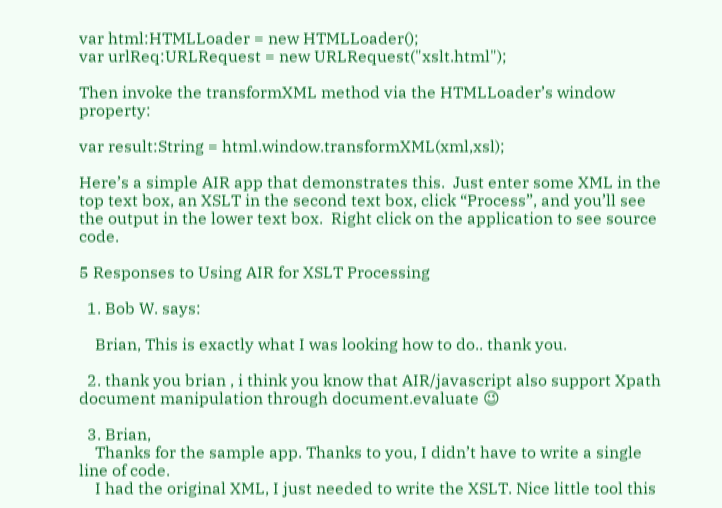var html:HTMLLoader = new HTMLLoader();
var urlReq:URLRequest = new URLRequest("xslt.html");

Then invoke the transformXML method via the HTMLLoader’s window property:

var result:String = html.window.transformXML(xml,xsl);

Here’s a simple AIR app that demonstrates this.  Just enter some XML in the top text box, an XSLT in the second text box, click “Process”, and you’ll see the output in the lower text box.  Right click on the application to see source code.

5 Responses to Using AIR for XSLT Processing

  1. Bob W. says:

    Brian, This is exactly what I was looking how to do.. thank you.

  2. thank you brian , i think you know that AIR/javascript also support Xpath document manipulation through document.evaluate 😉

  3. Brian,
    Thanks for the sample app. Thanks to you, I didn’t have to write a single line of code.
    I had the original XML, I just needed to write the XSLT. Nice little tool this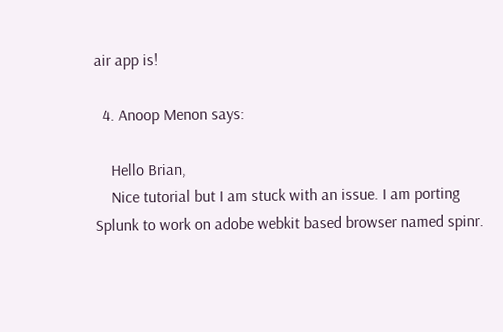air app is!

  4. Anoop Menon says:

    Hello Brian,
    Nice tutorial but I am stuck with an issue. I am porting Splunk to work on adobe webkit based browser named spinr.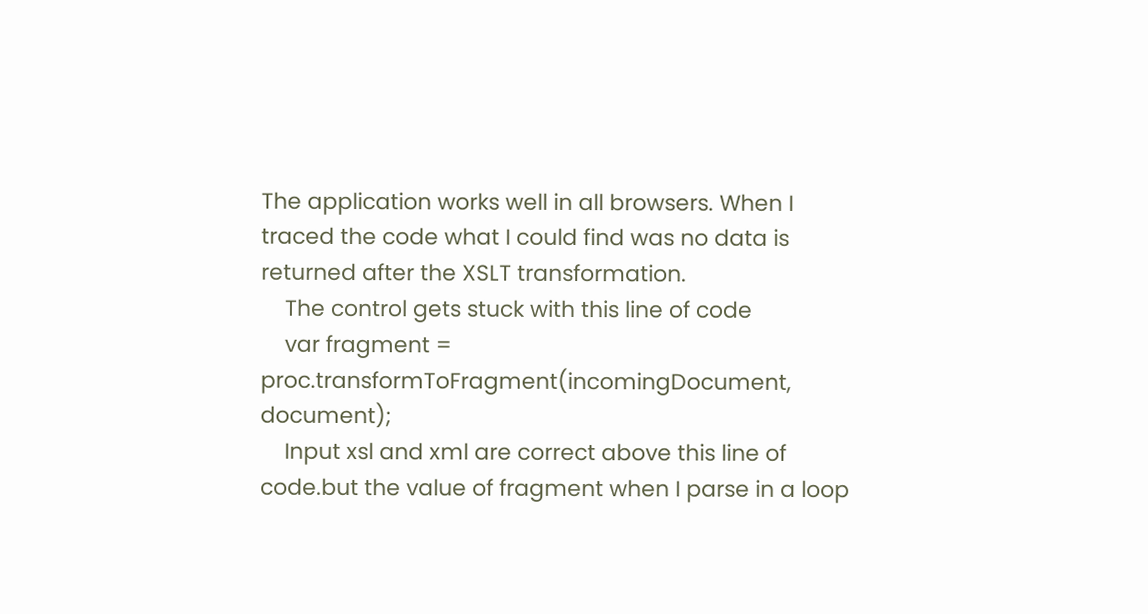The application works well in all browsers. When I traced the code what I could find was no data is returned after the XSLT transformation.
    The control gets stuck with this line of code
    var fragment = proc.transformToFragment(incomingDocument, document);
    Input xsl and xml are correct above this line of code.but the value of fragment when I parse in a loop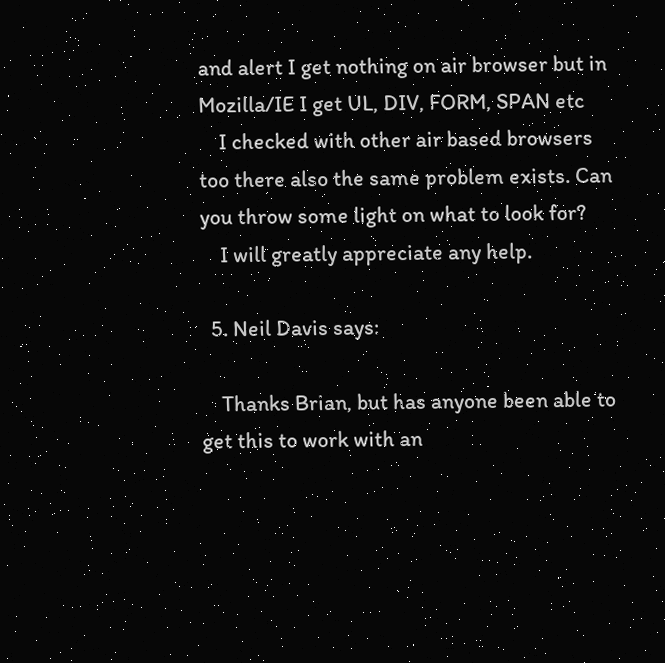and alert I get nothing on air browser but in Mozilla/IE I get UL, DIV, FORM, SPAN etc
    I checked with other air based browsers too there also the same problem exists. Can you throw some light on what to look for?
    I will greatly appreciate any help.

  5. Neil Davis says:

    Thanks Brian, but has anyone been able to get this to work with an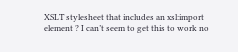XSLT stylesheet that includes an xsl:import element ? I can’t seem to get this to work no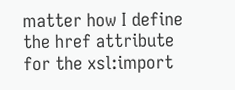matter how I define the href attribute for the xsl:import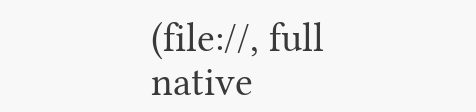(file://, full native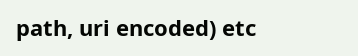path, uri encoded) etc